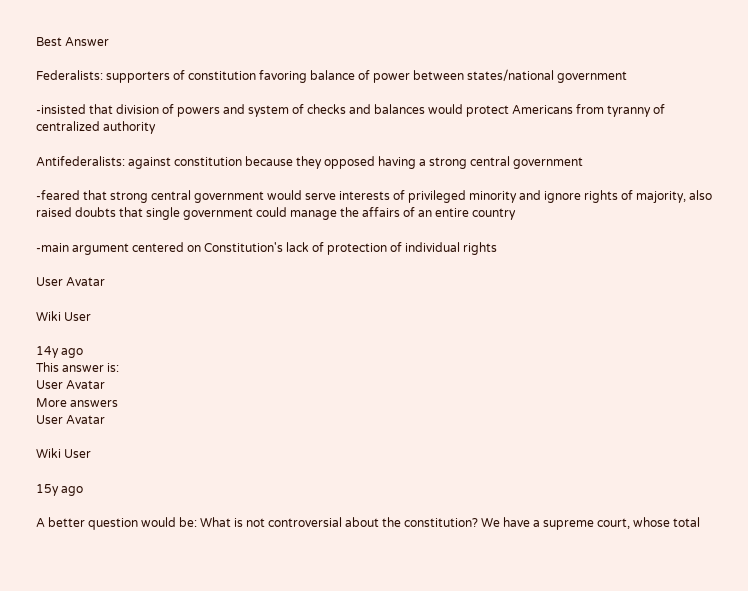Best Answer

Federalists: supporters of constitution favoring balance of power between states/national government

-insisted that division of powers and system of checks and balances would protect Americans from tyranny of centralized authority

Antifederalists: against constitution because they opposed having a strong central government

-feared that strong central government would serve interests of privileged minority and ignore rights of majority, also raised doubts that single government could manage the affairs of an entire country

-main argument centered on Constitution's lack of protection of individual rights

User Avatar

Wiki User

14y ago
This answer is:
User Avatar
More answers
User Avatar

Wiki User

15y ago

A better question would be: What is not controversial about the constitution? We have a supreme court, whose total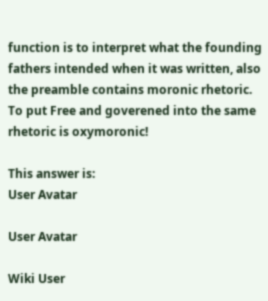function is to interpret what the founding fathers intended when it was written, also the preamble contains moronic rhetoric. To put Free and goverened into the same rhetoric is oxymoronic!

This answer is:
User Avatar

User Avatar

Wiki User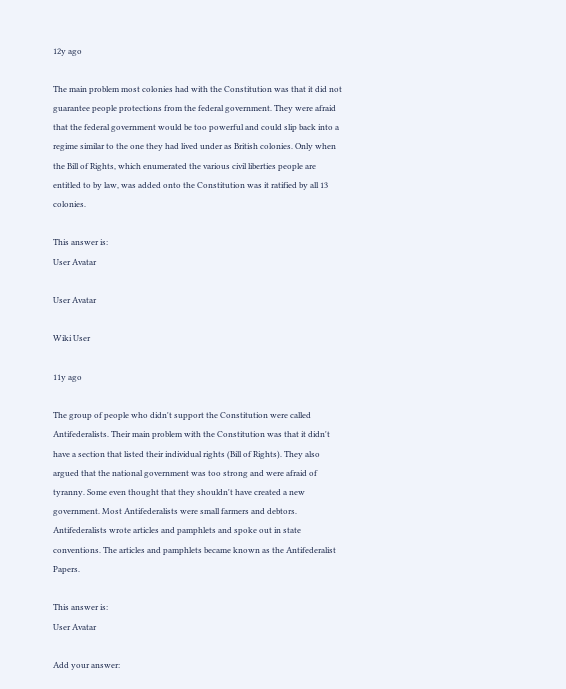12y ago

The main problem most colonies had with the Constitution was that it did not guarantee people protections from the federal government. They were afraid that the federal government would be too powerful and could slip back into a regime similar to the one they had lived under as British colonies. Only when the Bill of Rights, which enumerated the various civil liberties people are entitled to by law, was added onto the Constitution was it ratified by all 13 colonies.

This answer is:
User Avatar

User Avatar

Wiki User

11y ago

The group of people who didn't support the Constitution were called Antifederalists. Their main problem with the Constitution was that it didn't have a section that listed their individual rights (Bill of Rights). They also argued that the national government was too strong and were afraid of tyranny. Some even thought that they shouldn't have created a new government. Most Antifederalists were small farmers and debtors. Antifederalists wrote articles and pamphlets and spoke out in state conventions. The articles and pamphlets became known as the Antifederalist Papers.

This answer is:
User Avatar

Add your answer: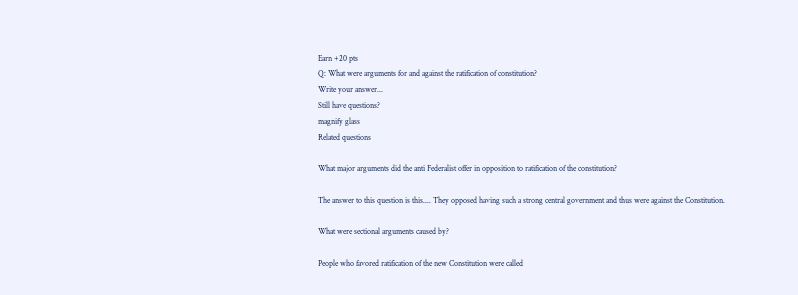Earn +20 pts
Q: What were arguments for and against the ratification of constitution?
Write your answer...
Still have questions?
magnify glass
Related questions

What major arguments did the anti Federalist offer in opposition to ratification of the constitution?

The answer to this question is this.... They opposed having such a strong central government and thus were against the Constitution.

What were sectional arguments caused by?

People who favored ratification of the new Constitution were called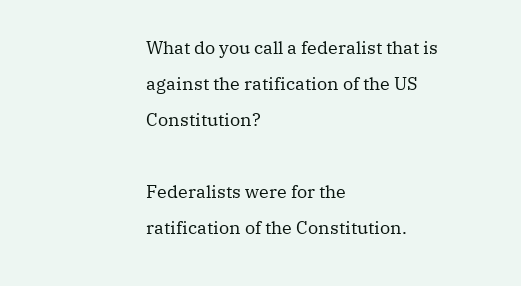What do you call a federalist that is against the ratification of the US Constitution?

Federalists were for the ratification of the Constitution.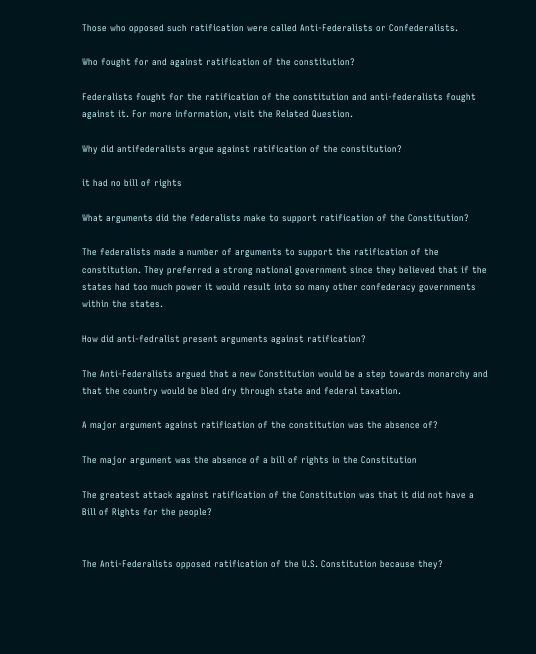Those who opposed such ratification were called Anti-Federalists or Confederalists.

Who fought for and against ratification of the constitution?

Federalists fought for the ratification of the constitution and anti-federalists fought against it. For more information, visit the Related Question.

Why did antifederalists argue against ratification of the constitution?

it had no bill of rights

What arguments did the federalists make to support ratification of the Constitution?

The federalists made a number of arguments to support the ratification of the constitution. They preferred a strong national government since they believed that if the states had too much power it would result into so many other confederacy governments within the states.

How did anti-fedralist present arguments against ratification?

The Anti-Federalists argued that a new Constitution would be a step towards monarchy and that the country would be bled dry through state and federal taxation.

A major argument against ratification of the constitution was the absence of?

The major argument was the absence of a bill of rights in the Constitution

The greatest attack against ratification of the Constitution was that it did not have a Bill of Rights for the people?


The Anti-Federalists opposed ratification of the U.S. Constitution because they?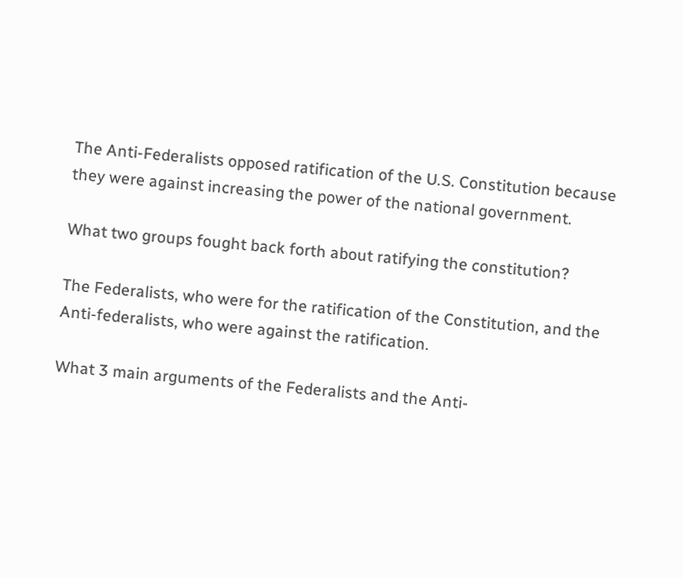The Anti-Federalists opposed ratification of the U.S. Constitution because they were against increasing the power of the national government.

What two groups fought back forth about ratifying the constitution?

The Federalists, who were for the ratification of the Constitution, and the Anti-federalists, who were against the ratification.

What 3 main arguments of the Federalists and the Anti-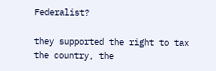Federalist?

they supported the right to tax the country, the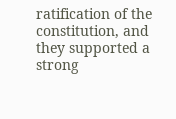ratification of the constitution, and they supported a strong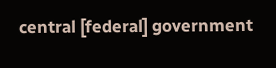central [federal] government